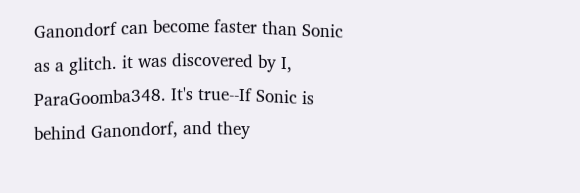Ganondorf can become faster than Sonic as a glitch. it was discovered by I, ParaGoomba348. It's true--If Sonic is behind Ganondorf, and they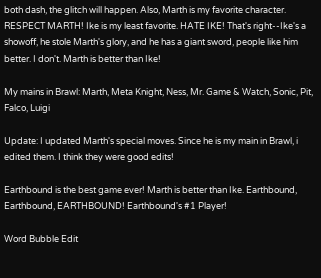both dash, the glitch will happen. Also, Marth is my favorite character. RESPECT MARTH! Ike is my least favorite. HATE IKE! That's right--Ike's a showoff, he stole Marth's glory, and he has a giant sword, people like him better. I don't. Marth is better than Ike!

My mains in Brawl: Marth, Meta Knight, Ness, Mr. Game & Watch, Sonic, Pit, Falco, Luigi

Update: I updated Marth's special moves. Since he is my main in Brawl, i edited them. I think they were good edits!

Earthbound is the best game ever! Marth is better than Ike. Earthbound, Earthbound, EARTHBOUND! Earthbound's #1 Player!

Word Bubble Edit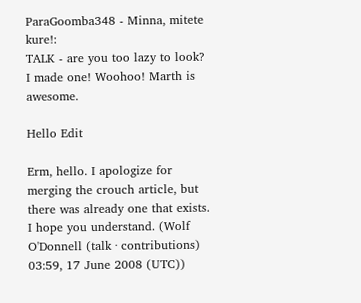ParaGoomba348 - Minna, mitete kure!:
TALK - are you too lazy to look?
I made one! Woohoo! Marth is awesome.

Hello Edit

Erm, hello. I apologize for merging the crouch article, but there was already one that exists. I hope you understand. (Wolf O'Donnell (talk · contributions) 03:59, 17 June 2008 (UTC))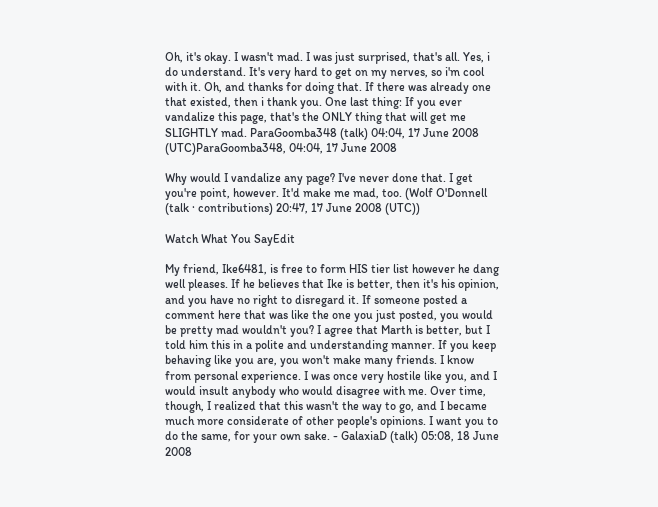Oh, it's okay. I wasn't mad. I was just surprised, that's all. Yes, i do understand. It's very hard to get on my nerves, so i'm cool with it. Oh, and thanks for doing that. If there was already one that existed, then i thank you. One last thing: If you ever vandalize this page, that's the ONLY thing that will get me SLIGHTLY mad. ParaGoomba348 (talk) 04:04, 17 June 2008 (UTC)ParaGoomba348, 04:04, 17 June 2008

Why would I vandalize any page? I've never done that. I get you're point, however. It'd make me mad, too. (Wolf O'Donnell (talk · contributions) 20:47, 17 June 2008 (UTC))

Watch What You SayEdit

My friend, Ike6481, is free to form HIS tier list however he dang well pleases. If he believes that Ike is better, then it's his opinion, and you have no right to disregard it. If someone posted a comment here that was like the one you just posted, you would be pretty mad wouldn't you? I agree that Marth is better, but I told him this in a polite and understanding manner. If you keep behaving like you are, you won't make many friends. I know from personal experience. I was once very hostile like you, and I would insult anybody who would disagree with me. Over time, though, I realized that this wasn't the way to go, and I became much more considerate of other people's opinions. I want you to do the same, for your own sake. - GalaxiaD (talk) 05:08, 18 June 2008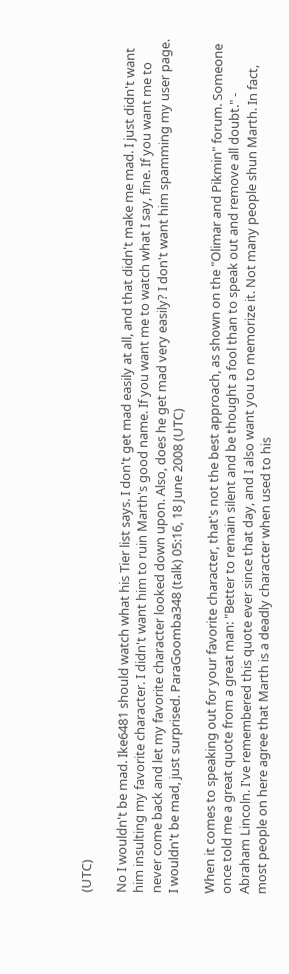(UTC)

No I wouldn't be mad. Ike6481 should watch what his Tier list says. I don't get mad easily at all, and that didn't make me mad. I just didn't want him insulting my favorite character. I didn't want him to ruin Marth's good name. If you want me to watch what I say, fine. If you want me to never come back and let my favorite character looked down upon. Also, does he get mad very easily? I don't want him spamming my user page. I wouldn't be mad, just surprised. ParaGoomba348 (talk) 05:16, 18 June 2008 (UTC)

When it comes to speaking out for your favorite character, that's not the best approach, as shown on the "Olimar and Pikmin" forum. Someone once told me a great quote from a great man: "Better to remain silent and be thought a fool than to speak out and remove all doubt." - Abraham Lincoln. I've remembered this quote ever since that day, and I also want you to memorize it. Not many people shun Marth. In fact, most people on here agree that Marth is a deadly character when used to his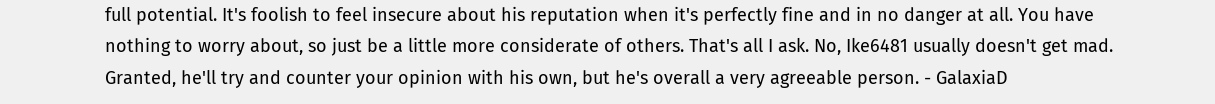full potential. It's foolish to feel insecure about his reputation when it's perfectly fine and in no danger at all. You have nothing to worry about, so just be a little more considerate of others. That's all I ask. No, Ike6481 usually doesn't get mad. Granted, he'll try and counter your opinion with his own, but he's overall a very agreeable person. - GalaxiaD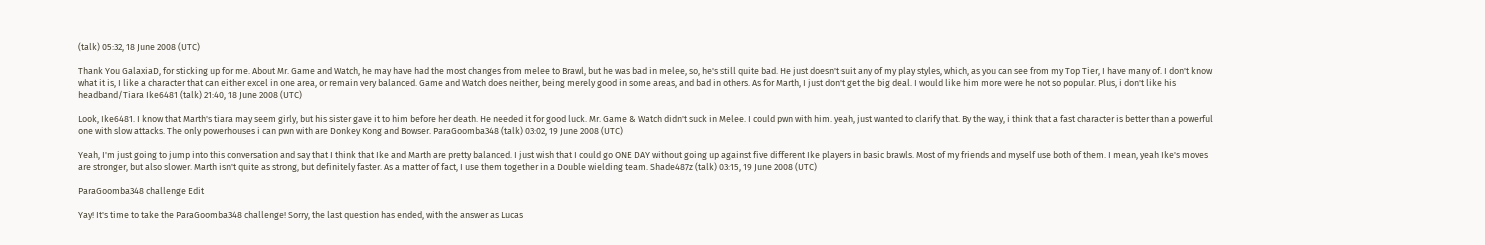(talk) 05:32, 18 June 2008 (UTC)

Thank You GalaxiaD, for sticking up for me. About Mr. Game and Watch, he may have had the most changes from melee to Brawl, but he was bad in melee, so, he's still quite bad. He just doesn't suit any of my play styles, which, as you can see from my Top Tier, I have many of. I don't know what it is, I like a character that can either excel in one area, or remain very balanced. Game and Watch does neither, being merely good in some areas, and bad in others. As for Marth, I just don't get the big deal. I would like him more were he not so popular. Plus, i don't like his headband/Tiara Ike6481 (talk) 21:40, 18 June 2008 (UTC)

Look, Ike6481. I know that Marth's tiara may seem girly, but his sister gave it to him before her death. He needed it for good luck. Mr. Game & Watch didn't suck in Melee. I could pwn with him. yeah, just wanted to clarify that. By the way, i think that a fast character is better than a powerful one with slow attacks. The only powerhouses i can pwn with are Donkey Kong and Bowser. ParaGoomba348 (talk) 03:02, 19 June 2008 (UTC)

Yeah, I'm just going to jump into this conversation and say that I think that Ike and Marth are pretty balanced. I just wish that I could go ONE DAY without going up against five different Ike players in basic brawls. Most of my friends and myself use both of them. I mean, yeah Ike's moves are stronger, but also slower. Marth isn't quite as strong, but definitely faster. As a matter of fact, I use them together in a Double wielding team. Shade487z (talk) 03:15, 19 June 2008 (UTC)

ParaGoomba348 challenge Edit

Yay! It's time to take the ParaGoomba348 challenge! Sorry, the last question has ended, with the answer as Lucas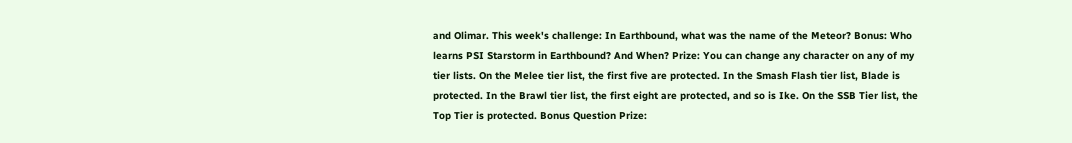and Olimar. This week's challenge: In Earthbound, what was the name of the Meteor? Bonus: Who learns PSI Starstorm in Earthbound? And When? Prize: You can change any character on any of my tier lists. On the Melee tier list, the first five are protected. In the Smash Flash tier list, Blade is protected. In the Brawl tier list, the first eight are protected, and so is Ike. On the SSB Tier list, the Top Tier is protected. Bonus Question Prize: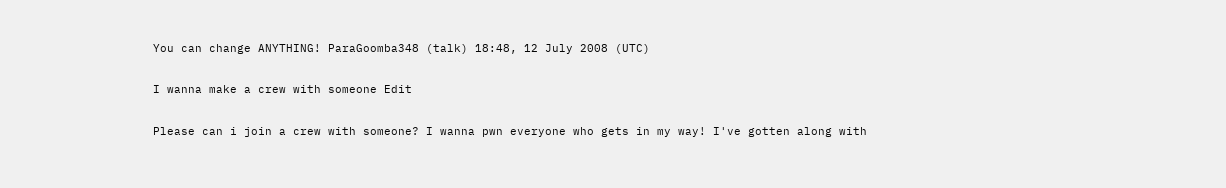You can change ANYTHING! ParaGoomba348 (talk) 18:48, 12 July 2008 (UTC)

I wanna make a crew with someone Edit

Please can i join a crew with someone? I wanna pwn everyone who gets in my way! I've gotten along with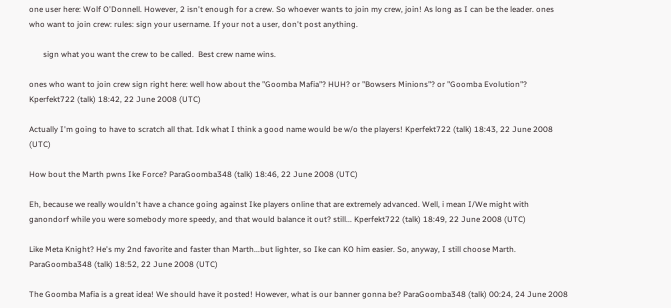one user here: Wolf O'Donnell. However, 2 isn't enough for a crew. So whoever wants to join my crew, join! As long as I can be the leader. ones who want to join crew: rules: sign your username. If your not a user, don't post anything.

       sign what you want the crew to be called.  Best crew name wins.

ones who want to join crew sign right here: well how about the "Goomba Mafia"? HUH? or "Bowsers Minions"? or "Goomba Evolution"? Kperfekt722 (talk) 18:42, 22 June 2008 (UTC)

Actually I'm going to have to scratch all that. Idk what I think a good name would be w/o the players! Kperfekt722 (talk) 18:43, 22 June 2008 (UTC)

How bout the Marth pwns Ike Force? ParaGoomba348 (talk) 18:46, 22 June 2008 (UTC)

Eh, because we really wouldn't have a chance going against Ike players online that are extremely advanced. Well, i mean I/We might with ganondorf while you were somebody more speedy, and that would balance it out? still... Kperfekt722 (talk) 18:49, 22 June 2008 (UTC)

Like Meta Knight? He's my 2nd favorite and faster than Marth...but lighter, so Ike can KO him easier. So, anyway, I still choose Marth. ParaGoomba348 (talk) 18:52, 22 June 2008 (UTC)

The Goomba Mafia is a great idea! We should have it posted! However, what is our banner gonna be? ParaGoomba348 (talk) 00:24, 24 June 2008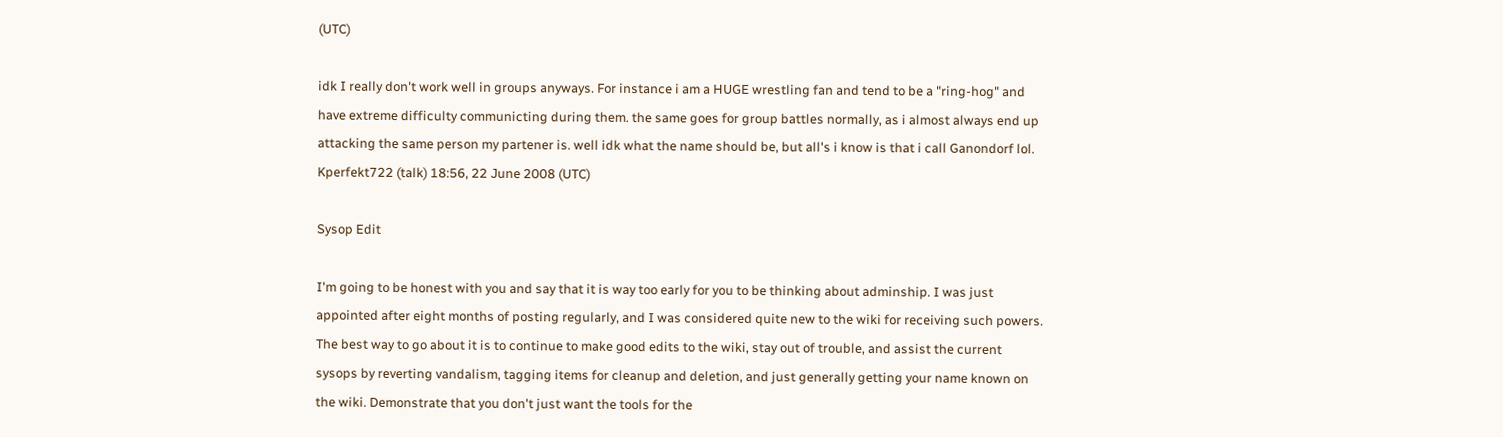(UTC)

idk I really don't work well in groups anyways. For instance i am a HUGE wrestling fan and tend to be a "ring-hog" and have extreme difficulty communicting during them. the same goes for group battles normally, as i almost always end up attacking the same person my partener is. well idk what the name should be, but all's i know is that i call Ganondorf lol. Kperfekt722 (talk) 18:56, 22 June 2008 (UTC)

Sysop Edit

I'm going to be honest with you and say that it is way too early for you to be thinking about adminship. I was just appointed after eight months of posting regularly, and I was considered quite new to the wiki for receiving such powers. The best way to go about it is to continue to make good edits to the wiki, stay out of trouble, and assist the current sysops by reverting vandalism, tagging items for cleanup and deletion, and just generally getting your name known on the wiki. Demonstrate that you don't just want the tools for the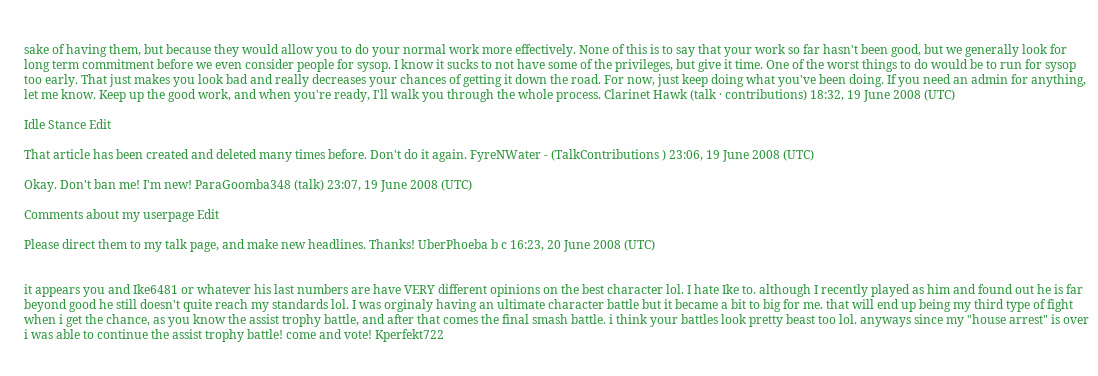sake of having them, but because they would allow you to do your normal work more effectively. None of this is to say that your work so far hasn't been good, but we generally look for long term commitment before we even consider people for sysop. I know it sucks to not have some of the privileges, but give it time. One of the worst things to do would be to run for sysop too early. That just makes you look bad and really decreases your chances of getting it down the road. For now, just keep doing what you've been doing. If you need an admin for anything, let me know. Keep up the good work, and when you're ready, I'll walk you through the whole process. Clarinet Hawk (talk · contributions) 18:32, 19 June 2008 (UTC)

Idle Stance Edit

That article has been created and deleted many times before. Don't do it again. FyreNWater - (TalkContributions ) 23:06, 19 June 2008 (UTC)

Okay. Don't ban me! I'm new! ParaGoomba348 (talk) 23:07, 19 June 2008 (UTC)

Comments about my userpage Edit

Please direct them to my talk page, and make new headlines. Thanks! UberPhoeba b c 16:23, 20 June 2008 (UTC)


it appears you and Ike6481 or whatever his last numbers are have VERY different opinions on the best character lol. I hate Ike to. although I recently played as him and found out he is far beyond good he still doesn't quite reach my standards lol. I was orginaly having an ultimate character battle but it became a bit to big for me. that will end up being my third type of fight when i get the chance, as you know the assist trophy battle, and after that comes the final smash battle. i think your battles look pretty beast too lol. anyways since my "house arrest" is over i was able to continue the assist trophy battle! come and vote! Kperfekt722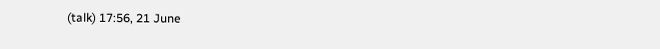(talk) 17:56, 21 June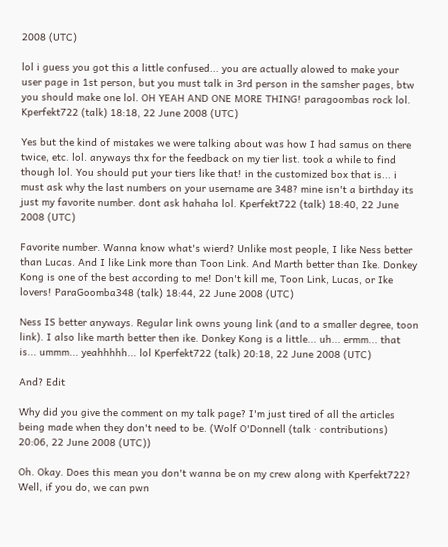2008 (UTC)

lol i guess you got this a little confused... you are actually alowed to make your user page in 1st person, but you must talk in 3rd person in the samsher pages, btw you should make one lol. OH YEAH AND ONE MORE THING! paragoombas rock lol. Kperfekt722 (talk) 18:18, 22 June 2008 (UTC)

Yes but the kind of mistakes we were talking about was how I had samus on there twice, etc. lol. anyways thx for the feedback on my tier list. took a while to find though lol. You should put your tiers like that! in the customized box that is... i must ask why the last numbers on your username are 348? mine isn't a birthday its just my favorite number. dont ask hahaha lol. Kperfekt722 (talk) 18:40, 22 June 2008 (UTC)

Favorite number. Wanna know what's wierd? Unlike most people, I like Ness better than Lucas. And I like Link more than Toon Link. And Marth better than Ike. Donkey Kong is one of the best according to me! Don't kill me, Toon Link, Lucas, or Ike lovers! ParaGoomba348 (talk) 18:44, 22 June 2008 (UTC)

Ness IS better anyways. Regular link owns young link (and to a smaller degree, toon link). I also like marth better then ike. Donkey Kong is a little... uh... ermm... that is... ummm... yeahhhhh... lol Kperfekt722 (talk) 20:18, 22 June 2008 (UTC)

And? Edit

Why did you give the comment on my talk page? I'm just tired of all the articles being made when they don't need to be. (Wolf O'Donnell (talk · contributions) 20:06, 22 June 2008 (UTC))

Oh. Okay. Does this mean you don't wanna be on my crew along with Kperfekt722? Well, if you do, we can pwn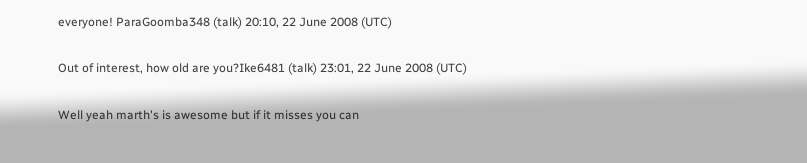everyone! ParaGoomba348 (talk) 20:10, 22 June 2008 (UTC)

Out of interest, how old are you?Ike6481 (talk) 23:01, 22 June 2008 (UTC)

Well yeah marth's is awesome but if it misses you can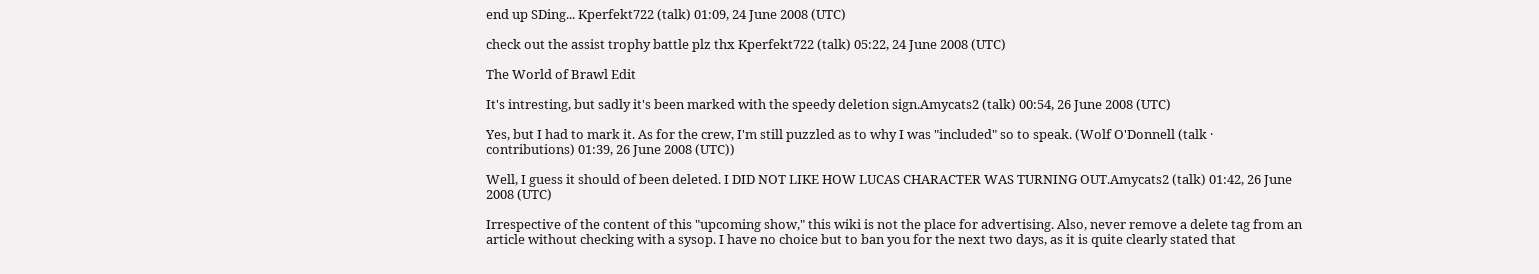end up SDing... Kperfekt722 (talk) 01:09, 24 June 2008 (UTC)

check out the assist trophy battle plz thx Kperfekt722 (talk) 05:22, 24 June 2008 (UTC)

The World of Brawl Edit

It's intresting, but sadly it's been marked with the speedy deletion sign.Amycats2 (talk) 00:54, 26 June 2008 (UTC)

Yes, but I had to mark it. As for the crew, I'm still puzzled as to why I was "included" so to speak. (Wolf O'Donnell (talk · contributions) 01:39, 26 June 2008 (UTC))

Well, I guess it should of been deleted. I DID NOT LIKE HOW LUCAS CHARACTER WAS TURNING OUT.Amycats2 (talk) 01:42, 26 June 2008 (UTC)

Irrespective of the content of this "upcoming show," this wiki is not the place for advertising. Also, never remove a delete tag from an article without checking with a sysop. I have no choice but to ban you for the next two days, as it is quite clearly stated that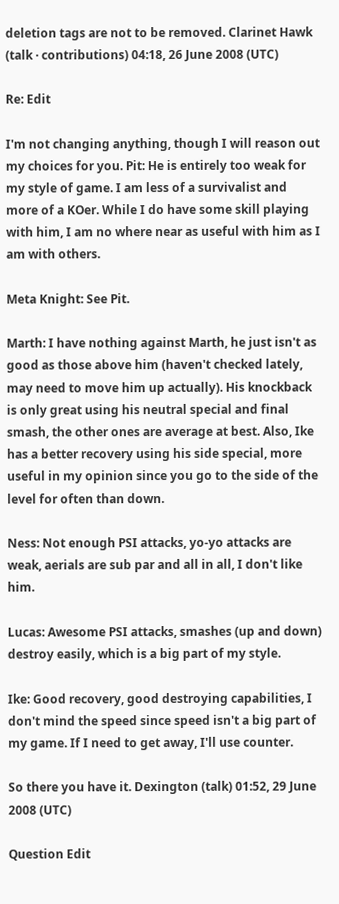deletion tags are not to be removed. Clarinet Hawk (talk · contributions) 04:18, 26 June 2008 (UTC)

Re: Edit

I'm not changing anything, though I will reason out my choices for you. Pit: He is entirely too weak for my style of game. I am less of a survivalist and more of a KOer. While I do have some skill playing with him, I am no where near as useful with him as I am with others.

Meta Knight: See Pit.

Marth: I have nothing against Marth, he just isn't as good as those above him (haven't checked lately, may need to move him up actually). His knockback is only great using his neutral special and final smash, the other ones are average at best. Also, Ike has a better recovery using his side special, more useful in my opinion since you go to the side of the level for often than down.

Ness: Not enough PSI attacks, yo-yo attacks are weak, aerials are sub par and all in all, I don't like him.

Lucas: Awesome PSI attacks, smashes (up and down) destroy easily, which is a big part of my style.

Ike: Good recovery, good destroying capabilities, I don't mind the speed since speed isn't a big part of my game. If I need to get away, I'll use counter.

So there you have it. Dexington (talk) 01:52, 29 June 2008 (UTC)

Question Edit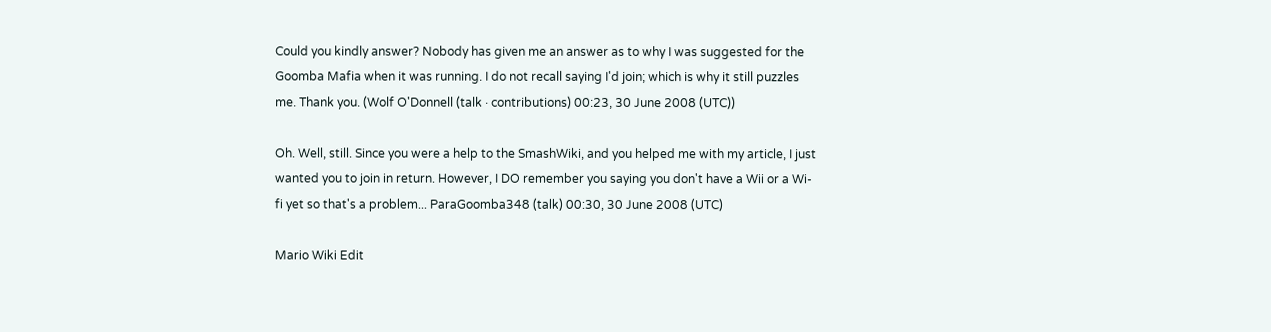Could you kindly answer? Nobody has given me an answer as to why I was suggested for the Goomba Mafia when it was running. I do not recall saying I'd join; which is why it still puzzles me. Thank you. (Wolf O'Donnell (talk · contributions) 00:23, 30 June 2008 (UTC))

Oh. Well, still. Since you were a help to the SmashWiki, and you helped me with my article, I just wanted you to join in return. However, I DO remember you saying you don't have a Wii or a Wi-fi yet so that's a problem... ParaGoomba348 (talk) 00:30, 30 June 2008 (UTC)

Mario Wiki Edit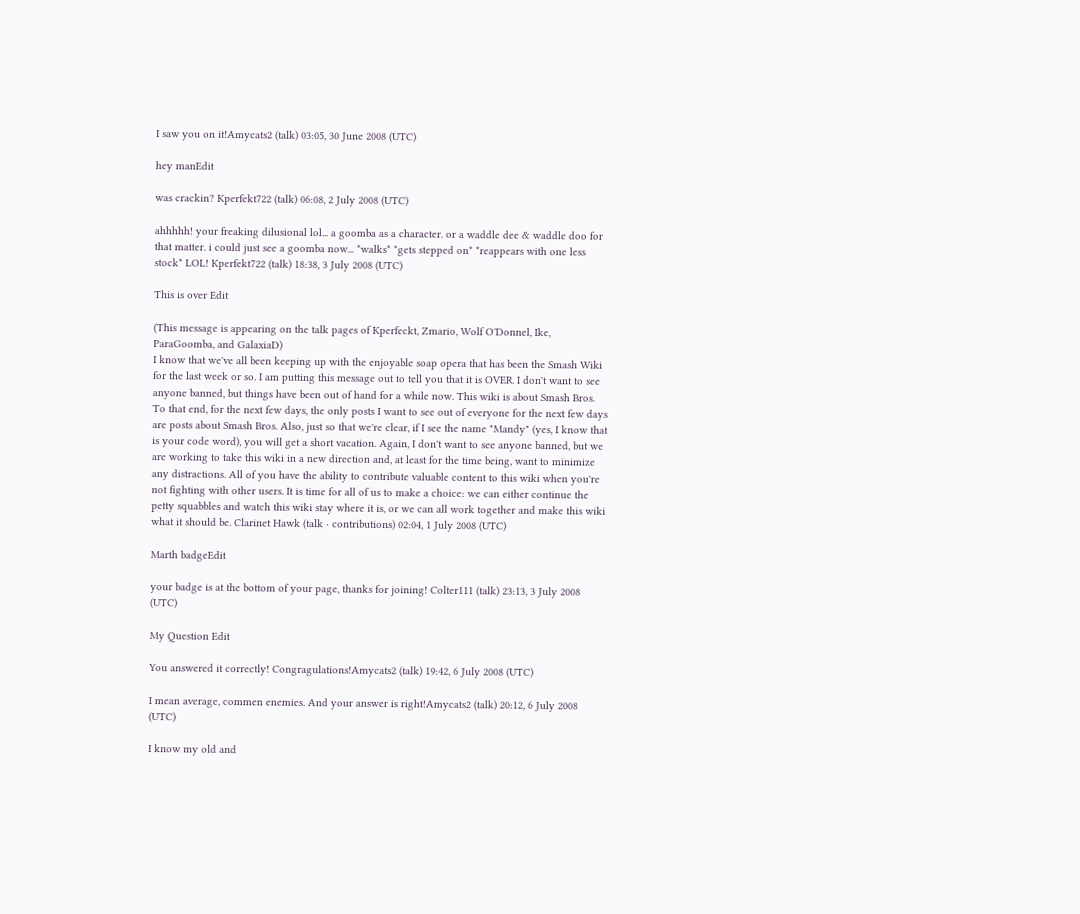I saw you on it!Amycats2 (talk) 03:05, 30 June 2008 (UTC)

hey manEdit

was crackin? Kperfekt722 (talk) 06:08, 2 July 2008 (UTC)

ahhhhh! your freaking dilusional lol... a goomba as a character. or a waddle dee & waddle doo for that matter. i could just see a goomba now... *walks* *gets stepped on* *reappears with one less stock* LOL! Kperfekt722 (talk) 18:38, 3 July 2008 (UTC)

This is over Edit

(This message is appearing on the talk pages of Kperfeckt, Zmario, Wolf O'Donnel, Ike, ParaGoomba, and GalaxiaD)
I know that we've all been keeping up with the enjoyable soap opera that has been the Smash Wiki for the last week or so. I am putting this message out to tell you that it is OVER. I don't want to see anyone banned, but things have been out of hand for a while now. This wiki is about Smash Bros. To that end, for the next few days, the only posts I want to see out of everyone for the next few days are posts about Smash Bros. Also, just so that we're clear, if I see the name "Mandy" (yes, I know that is your code word), you will get a short vacation. Again, I don't want to see anyone banned, but we are working to take this wiki in a new direction and, at least for the time being, want to minimize any distractions. All of you have the ability to contribute valuable content to this wiki when you're not fighting with other users. It is time for all of us to make a choice: we can either continue the petty squabbles and watch this wiki stay where it is, or we can all work together and make this wiki what it should be. Clarinet Hawk (talk · contributions) 02:04, 1 July 2008 (UTC)

Marth badgeEdit

your badge is at the bottom of your page, thanks for joining! Colter111 (talk) 23:13, 3 July 2008 (UTC)

My Question Edit

You answered it correctly! Congragulations!Amycats2 (talk) 19:42, 6 July 2008 (UTC)

I mean average, commen enemies. And your answer is right!Amycats2 (talk) 20:12, 6 July 2008 (UTC)

I know my old and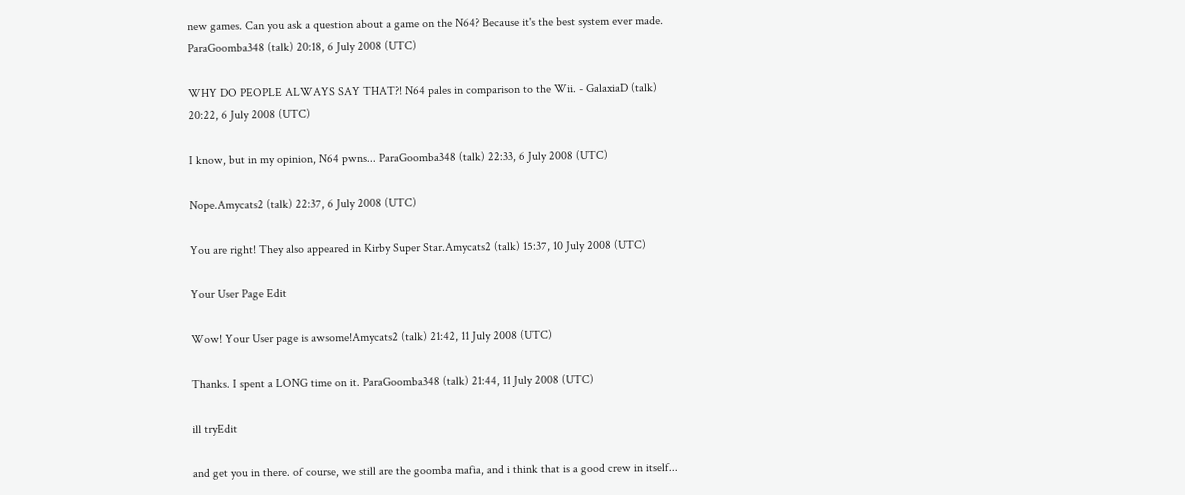new games. Can you ask a question about a game on the N64? Because it's the best system ever made. ParaGoomba348 (talk) 20:18, 6 July 2008 (UTC)

WHY DO PEOPLE ALWAYS SAY THAT?! N64 pales in comparison to the Wii. - GalaxiaD (talk) 20:22, 6 July 2008 (UTC)

I know, but in my opinion, N64 pwns... ParaGoomba348 (talk) 22:33, 6 July 2008 (UTC)

Nope.Amycats2 (talk) 22:37, 6 July 2008 (UTC)

You are right! They also appeared in Kirby Super Star.Amycats2 (talk) 15:37, 10 July 2008 (UTC)

Your User Page Edit

Wow! Your User page is awsome!Amycats2 (talk) 21:42, 11 July 2008 (UTC)

Thanks. I spent a LONG time on it. ParaGoomba348 (talk) 21:44, 11 July 2008 (UTC)

ill tryEdit

and get you in there. of course, we still are the goomba mafia, and i think that is a good crew in itself...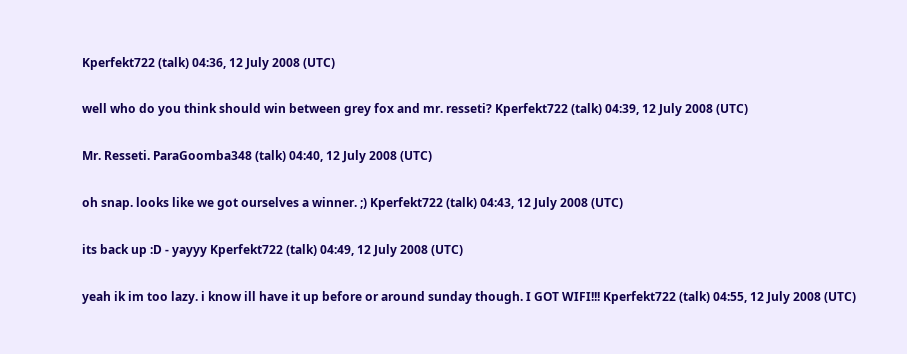Kperfekt722 (talk) 04:36, 12 July 2008 (UTC)

well who do you think should win between grey fox and mr. resseti? Kperfekt722 (talk) 04:39, 12 July 2008 (UTC)

Mr. Resseti. ParaGoomba348 (talk) 04:40, 12 July 2008 (UTC)

oh snap. looks like we got ourselves a winner. ;) Kperfekt722 (talk) 04:43, 12 July 2008 (UTC)

its back up :D - yayyy Kperfekt722 (talk) 04:49, 12 July 2008 (UTC)

yeah ik im too lazy. i know ill have it up before or around sunday though. I GOT WIFI!!! Kperfekt722 (talk) 04:55, 12 July 2008 (UTC)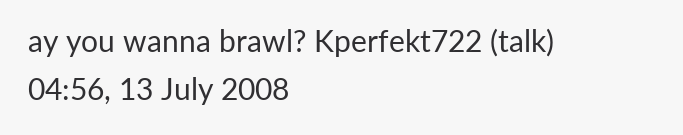ay you wanna brawl? Kperfekt722 (talk) 04:56, 13 July 2008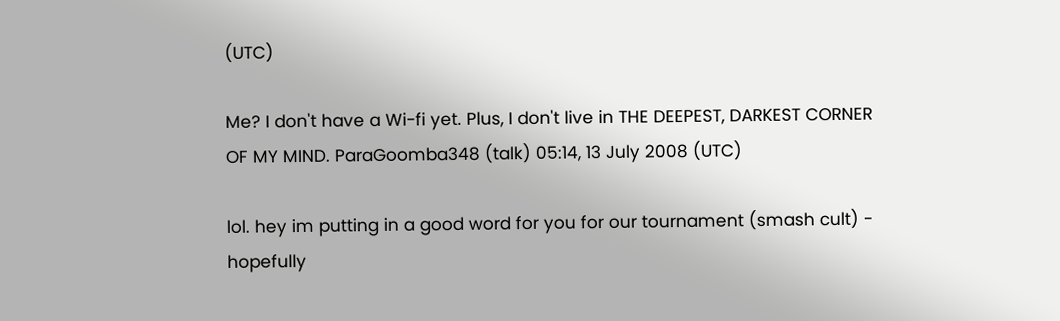(UTC)

Me? I don't have a Wi-fi yet. Plus, I don't live in THE DEEPEST, DARKEST CORNER OF MY MIND. ParaGoomba348 (talk) 05:14, 13 July 2008 (UTC)

lol. hey im putting in a good word for you for our tournament (smash cult) - hopefully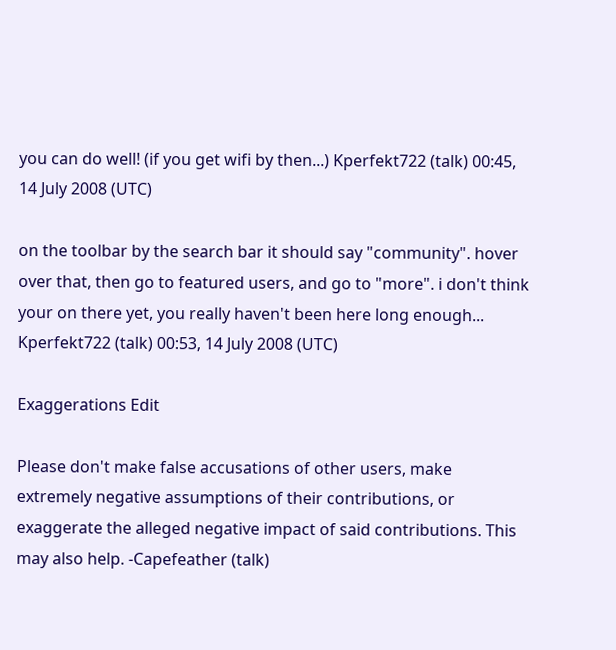you can do well! (if you get wifi by then...) Kperfekt722 (talk) 00:45, 14 July 2008 (UTC)

on the toolbar by the search bar it should say "community". hover over that, then go to featured users, and go to "more". i don't think your on there yet, you really haven't been here long enough... Kperfekt722 (talk) 00:53, 14 July 2008 (UTC)

Exaggerations Edit

Please don't make false accusations of other users, make extremely negative assumptions of their contributions, or exaggerate the alleged negative impact of said contributions. This may also help. -Capefeather (talk)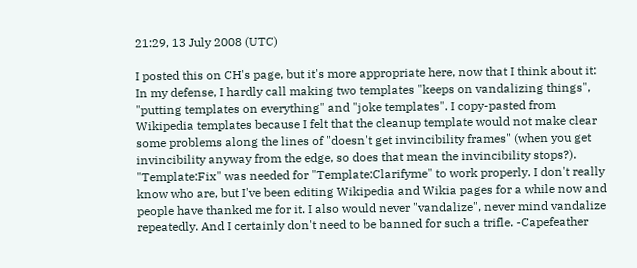21:29, 13 July 2008 (UTC)

I posted this on CH's page, but it's more appropriate here, now that I think about it: In my defense, I hardly call making two templates "keeps on vandalizing things", "putting templates on everything" and "joke templates". I copy-pasted from Wikipedia templates because I felt that the cleanup template would not make clear some problems along the lines of "doesn't get invincibility frames" (when you get invincibility anyway from the edge, so does that mean the invincibility stops?). "Template:Fix" was needed for "Template:Clarifyme" to work properly. I don't really know who are, but I've been editing Wikipedia and Wikia pages for a while now and people have thanked me for it. I also would never "vandalize", never mind vandalize repeatedly. And I certainly don't need to be banned for such a trifle. -Capefeather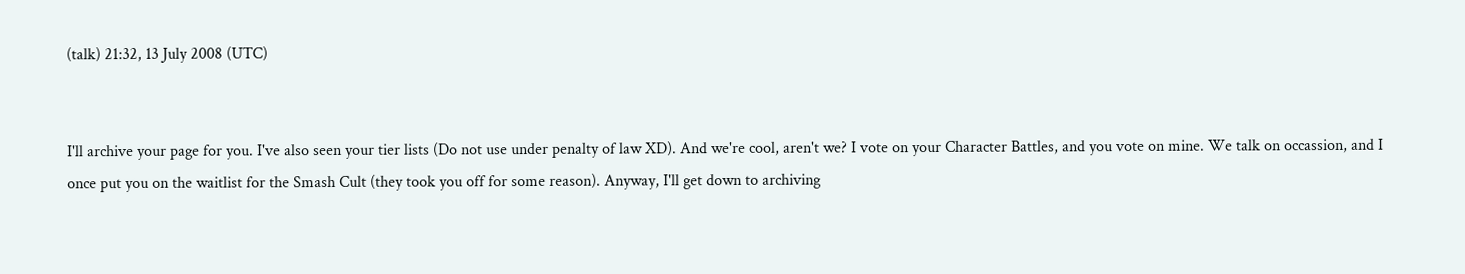(talk) 21:32, 13 July 2008 (UTC)


I'll archive your page for you. I've also seen your tier lists (Do not use under penalty of law XD). And we're cool, aren't we? I vote on your Character Battles, and you vote on mine. We talk on occassion, and I once put you on the waitlist for the Smash Cult (they took you off for some reason). Anyway, I'll get down to archiving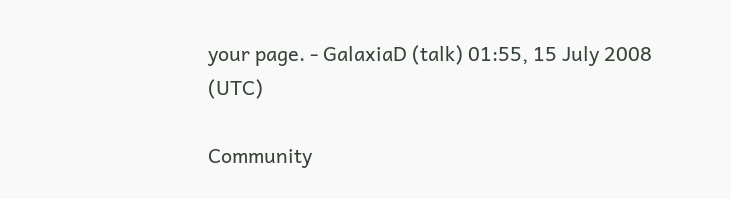your page. - GalaxiaD (talk) 01:55, 15 July 2008 (UTC)

Community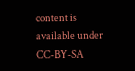content is available under CC-BY-SA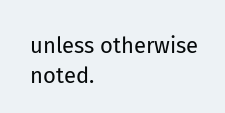unless otherwise noted.